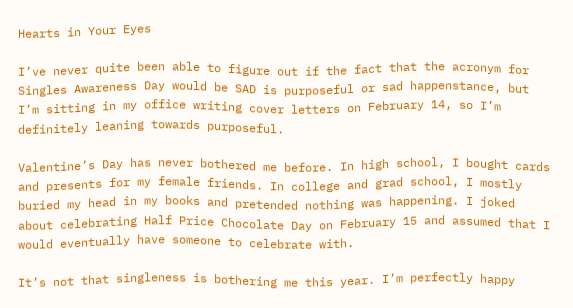Hearts in Your Eyes

I’ve never quite been able to figure out if the fact that the acronym for Singles Awareness Day would be SAD is purposeful or sad happenstance, but I’m sitting in my office writing cover letters on February 14, so I’m definitely leaning towards purposeful.

Valentine’s Day has never bothered me before. In high school, I bought cards and presents for my female friends. In college and grad school, I mostly buried my head in my books and pretended nothing was happening. I joked about celebrating Half Price Chocolate Day on February 15 and assumed that I would eventually have someone to celebrate with.

It’s not that singleness is bothering me this year. I’m perfectly happy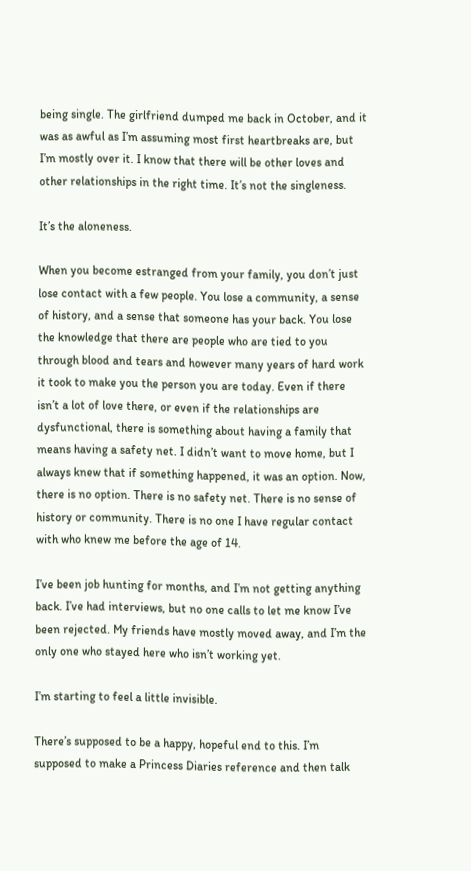being single. The girlfriend dumped me back in October, and it was as awful as I’m assuming most first heartbreaks are, but I’m mostly over it. I know that there will be other loves and other relationships in the right time. It’s not the singleness.

It’s the aloneness.

When you become estranged from your family, you don’t just lose contact with a few people. You lose a community, a sense of history, and a sense that someone has your back. You lose the knowledge that there are people who are tied to you through blood and tears and however many years of hard work it took to make you the person you are today. Even if there isn’t a lot of love there, or even if the relationships are dysfunctional, there is something about having a family that means having a safety net. I didn’t want to move home, but I always knew that if something happened, it was an option. Now, there is no option. There is no safety net. There is no sense of history or community. There is no one I have regular contact with who knew me before the age of 14.

I’ve been job hunting for months, and I’m not getting anything back. I’ve had interviews, but no one calls to let me know I’ve been rejected. My friends have mostly moved away, and I’m the only one who stayed here who isn’t working yet.

I’m starting to feel a little invisible.

There’s supposed to be a happy, hopeful end to this. I’m supposed to make a Princess Diaries reference and then talk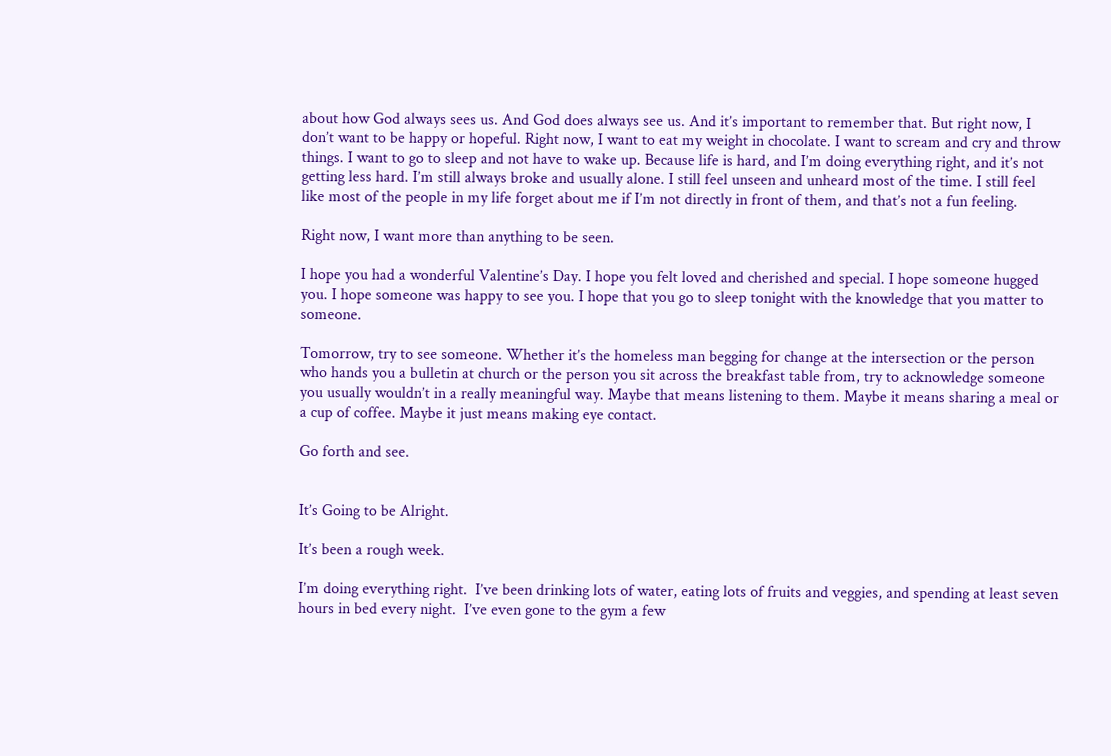about how God always sees us. And God does always see us. And it’s important to remember that. But right now, I don’t want to be happy or hopeful. Right now, I want to eat my weight in chocolate. I want to scream and cry and throw things. I want to go to sleep and not have to wake up. Because life is hard, and I’m doing everything right, and it’s not getting less hard. I’m still always broke and usually alone. I still feel unseen and unheard most of the time. I still feel like most of the people in my life forget about me if I’m not directly in front of them, and that’s not a fun feeling.

Right now, I want more than anything to be seen.

I hope you had a wonderful Valentine’s Day. I hope you felt loved and cherished and special. I hope someone hugged you. I hope someone was happy to see you. I hope that you go to sleep tonight with the knowledge that you matter to someone.

Tomorrow, try to see someone. Whether it’s the homeless man begging for change at the intersection or the person who hands you a bulletin at church or the person you sit across the breakfast table from, try to acknowledge someone you usually wouldn’t in a really meaningful way. Maybe that means listening to them. Maybe it means sharing a meal or a cup of coffee. Maybe it just means making eye contact.

Go forth and see.


It’s Going to be Alright.

It’s been a rough week.

I’m doing everything right.  I’ve been drinking lots of water, eating lots of fruits and veggies, and spending at least seven hours in bed every night.  I’ve even gone to the gym a few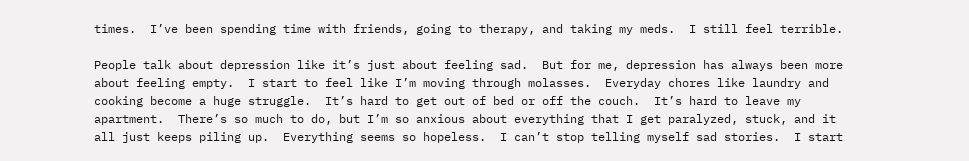times.  I’ve been spending time with friends, going to therapy, and taking my meds.  I still feel terrible.

People talk about depression like it’s just about feeling sad.  But for me, depression has always been more about feeling empty.  I start to feel like I’m moving through molasses.  Everyday chores like laundry and cooking become a huge struggle.  It’s hard to get out of bed or off the couch.  It’s hard to leave my apartment.  There’s so much to do, but I’m so anxious about everything that I get paralyzed, stuck, and it all just keeps piling up.  Everything seems so hopeless.  I can’t stop telling myself sad stories.  I start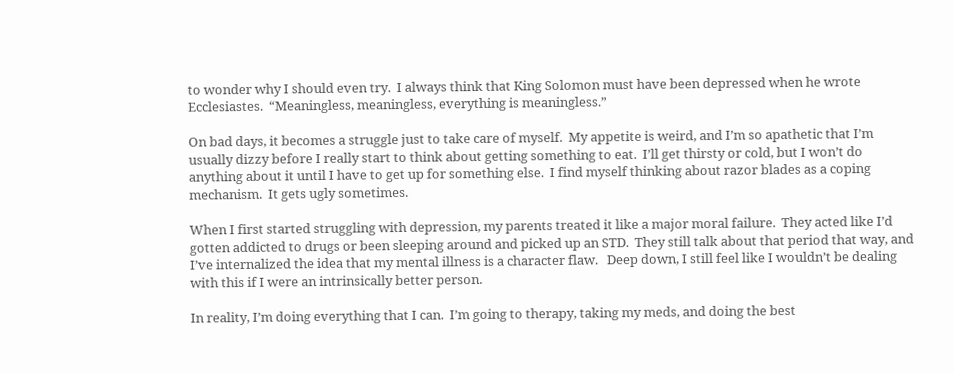to wonder why I should even try.  I always think that King Solomon must have been depressed when he wrote Ecclesiastes.  “Meaningless, meaningless, everything is meaningless.”

On bad days, it becomes a struggle just to take care of myself.  My appetite is weird, and I’m so apathetic that I’m usually dizzy before I really start to think about getting something to eat.  I’ll get thirsty or cold, but I won’t do anything about it until I have to get up for something else.  I find myself thinking about razor blades as a coping mechanism.  It gets ugly sometimes.

When I first started struggling with depression, my parents treated it like a major moral failure.  They acted like I’d gotten addicted to drugs or been sleeping around and picked up an STD.  They still talk about that period that way, and I’ve internalized the idea that my mental illness is a character flaw.   Deep down, I still feel like I wouldn’t be dealing with this if I were an intrinsically better person.

In reality, I’m doing everything that I can.  I’m going to therapy, taking my meds, and doing the best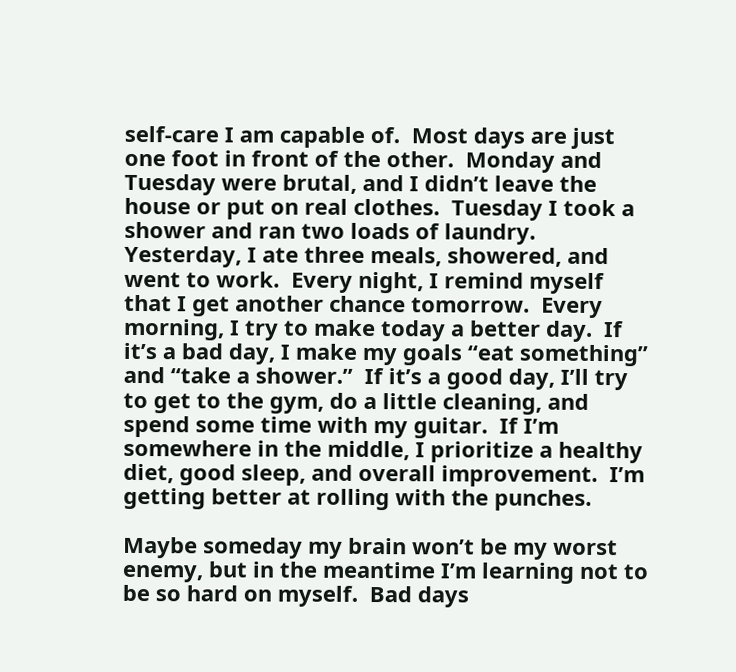self-care I am capable of.  Most days are just one foot in front of the other.  Monday and Tuesday were brutal, and I didn’t leave the house or put on real clothes.  Tuesday I took a shower and ran two loads of laundry.  Yesterday, I ate three meals, showered, and went to work.  Every night, I remind myself that I get another chance tomorrow.  Every morning, I try to make today a better day.  If it’s a bad day, I make my goals “eat something” and “take a shower.”  If it’s a good day, I’ll try to get to the gym, do a little cleaning, and spend some time with my guitar.  If I’m somewhere in the middle, I prioritize a healthy diet, good sleep, and overall improvement.  I’m getting better at rolling with the punches.

Maybe someday my brain won’t be my worst enemy, but in the meantime I’m learning not to be so hard on myself.  Bad days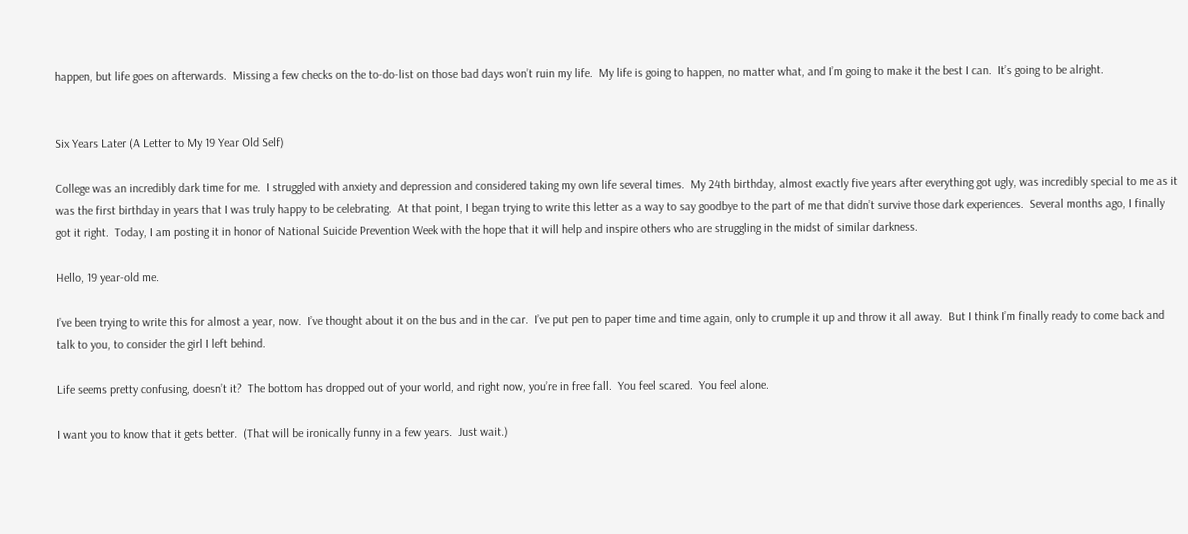happen, but life goes on afterwards.  Missing a few checks on the to-do-list on those bad days won’t ruin my life.  My life is going to happen, no matter what, and I’m going to make it the best I can.  It’s going to be alright.


Six Years Later (A Letter to My 19 Year Old Self)

College was an incredibly dark time for me.  I struggled with anxiety and depression and considered taking my own life several times.  My 24th birthday, almost exactly five years after everything got ugly, was incredibly special to me as it was the first birthday in years that I was truly happy to be celebrating.  At that point, I began trying to write this letter as a way to say goodbye to the part of me that didn’t survive those dark experiences.  Several months ago, I finally got it right.  Today, I am posting it in honor of National Suicide Prevention Week with the hope that it will help and inspire others who are struggling in the midst of similar darkness.

Hello, 19 year-old me.

I’ve been trying to write this for almost a year, now.  I’ve thought about it on the bus and in the car.  I’ve put pen to paper time and time again, only to crumple it up and throw it all away.  But I think I’m finally ready to come back and talk to you, to consider the girl I left behind.

Life seems pretty confusing, doesn’t it?  The bottom has dropped out of your world, and right now, you’re in free fall.  You feel scared.  You feel alone.

I want you to know that it gets better.  (That will be ironically funny in a few years.  Just wait.)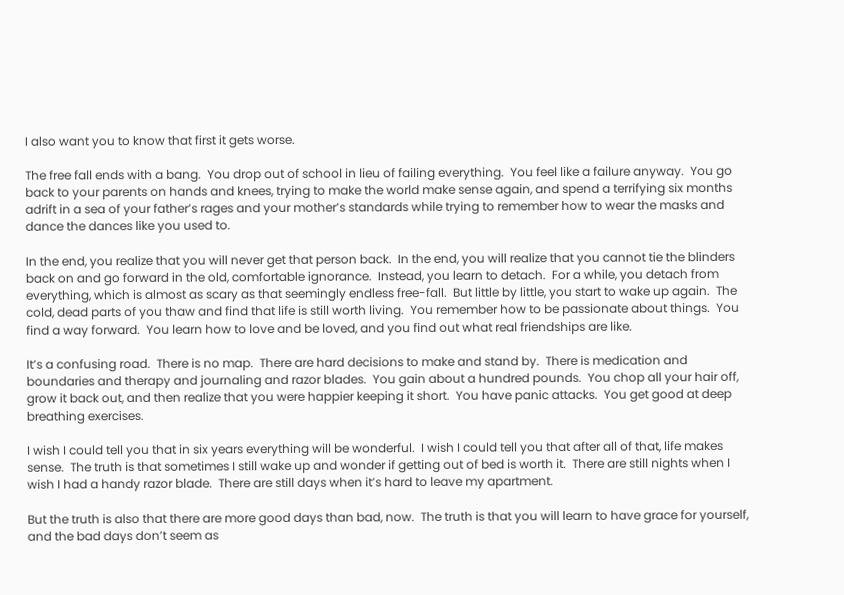I also want you to know that first it gets worse.

The free fall ends with a bang.  You drop out of school in lieu of failing everything.  You feel like a failure anyway.  You go back to your parents on hands and knees, trying to make the world make sense again, and spend a terrifying six months adrift in a sea of your father’s rages and your mother’s standards while trying to remember how to wear the masks and dance the dances like you used to.

In the end, you realize that you will never get that person back.  In the end, you will realize that you cannot tie the blinders back on and go forward in the old, comfortable ignorance.  Instead, you learn to detach.  For a while, you detach from everything, which is almost as scary as that seemingly endless free-fall.  But little by little, you start to wake up again.  The cold, dead parts of you thaw and find that life is still worth living.  You remember how to be passionate about things.  You find a way forward.  You learn how to love and be loved, and you find out what real friendships are like.

It’s a confusing road.  There is no map.  There are hard decisions to make and stand by.  There is medication and boundaries and therapy and journaling and razor blades.  You gain about a hundred pounds.  You chop all your hair off, grow it back out, and then realize that you were happier keeping it short.  You have panic attacks.  You get good at deep breathing exercises.

I wish I could tell you that in six years everything will be wonderful.  I wish I could tell you that after all of that, life makes sense.  The truth is that sometimes I still wake up and wonder if getting out of bed is worth it.  There are still nights when I wish I had a handy razor blade.  There are still days when it’s hard to leave my apartment.

But the truth is also that there are more good days than bad, now.  The truth is that you will learn to have grace for yourself, and the bad days don’t seem as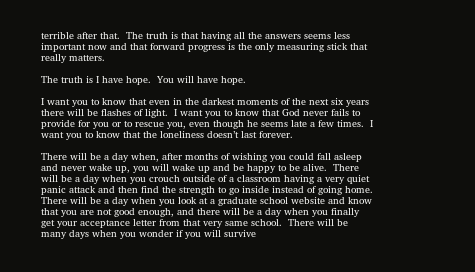terrible after that.  The truth is that having all the answers seems less important now and that forward progress is the only measuring stick that really matters.

The truth is I have hope.  You will have hope.

I want you to know that even in the darkest moments of the next six years there will be flashes of light.  I want you to know that God never fails to provide for you or to rescue you, even though he seems late a few times.  I want you to know that the loneliness doesn’t last forever.

There will be a day when, after months of wishing you could fall asleep and never wake up, you will wake up and be happy to be alive.  There will be a day when you crouch outside of a classroom having a very quiet panic attack and then find the strength to go inside instead of going home.  There will be a day when you look at a graduate school website and know that you are not good enough, and there will be a day when you finally get your acceptance letter from that very same school.  There will be many days when you wonder if you will survive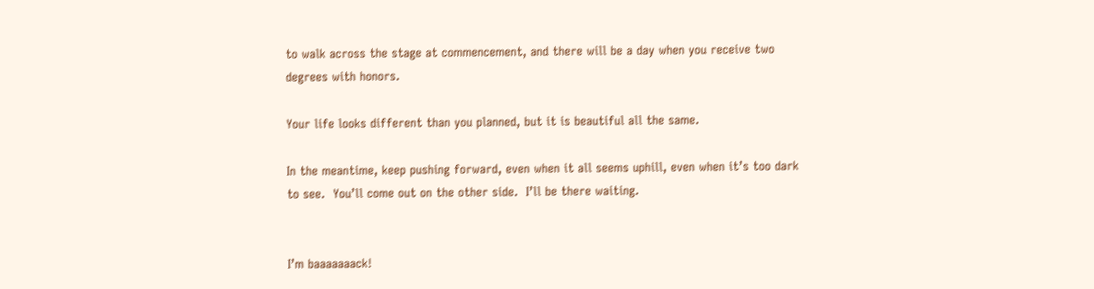to walk across the stage at commencement, and there will be a day when you receive two degrees with honors.

Your life looks different than you planned, but it is beautiful all the same.

In the meantime, keep pushing forward, even when it all seems uphill, even when it’s too dark to see.  You’ll come out on the other side.  I’ll be there waiting.


I’m baaaaaaack!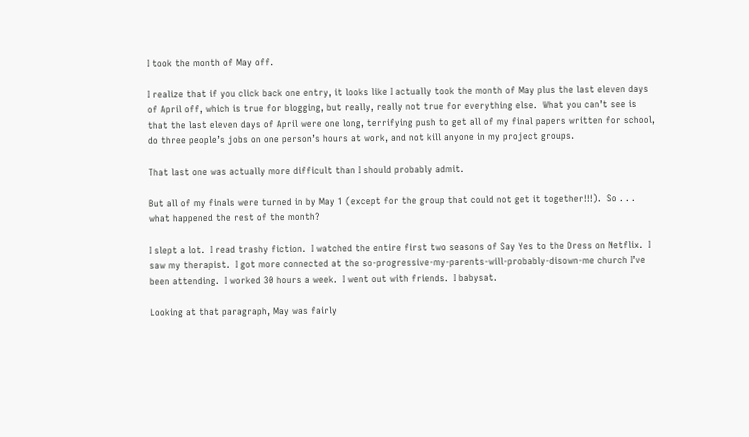I took the month of May off.

I realize that if you click back one entry, it looks like I actually took the month of May plus the last eleven days of April off, which is true for blogging, but really, really not true for everything else.  What you can’t see is that the last eleven days of April were one long, terrifying push to get all of my final papers written for school, do three people’s jobs on one person’s hours at work, and not kill anyone in my project groups.

That last one was actually more difficult than I should probably admit.

But all of my finals were turned in by May 1 (except for the group that could not get it together!!!).  So . . . what happened the rest of the month?

I slept a lot.  I read trashy fiction.  I watched the entire first two seasons of Say Yes to the Dress on Netflix.  I saw my therapist.  I got more connected at the so-progressive-my-parents-will-probably-disown-me church I’ve been attending.  I worked 30 hours a week.  I went out with friends.  I babysat.

Looking at that paragraph, May was fairly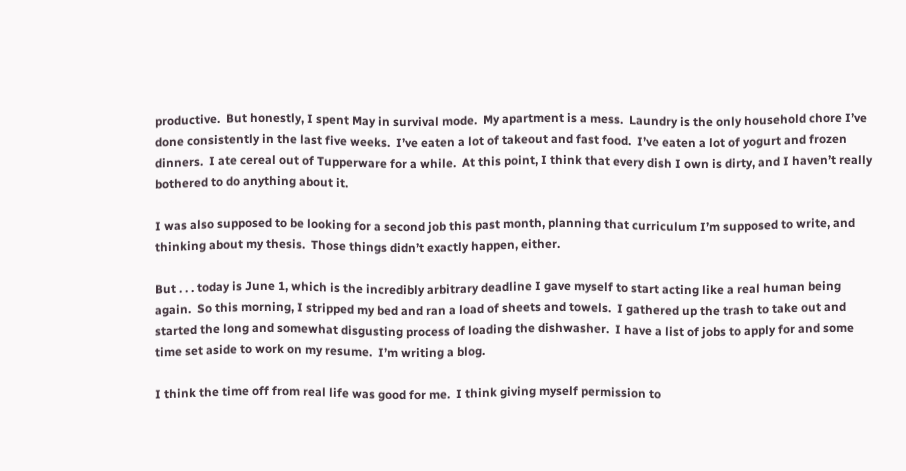productive.  But honestly, I spent May in survival mode.  My apartment is a mess.  Laundry is the only household chore I’ve done consistently in the last five weeks.  I’ve eaten a lot of takeout and fast food.  I’ve eaten a lot of yogurt and frozen dinners.  I ate cereal out of Tupperware for a while.  At this point, I think that every dish I own is dirty, and I haven’t really bothered to do anything about it.

I was also supposed to be looking for a second job this past month, planning that curriculum I’m supposed to write, and thinking about my thesis.  Those things didn’t exactly happen, either.

But . . . today is June 1, which is the incredibly arbitrary deadline I gave myself to start acting like a real human being again.  So this morning, I stripped my bed and ran a load of sheets and towels.  I gathered up the trash to take out and started the long and somewhat disgusting process of loading the dishwasher.  I have a list of jobs to apply for and some time set aside to work on my resume.  I’m writing a blog.

I think the time off from real life was good for me.  I think giving myself permission to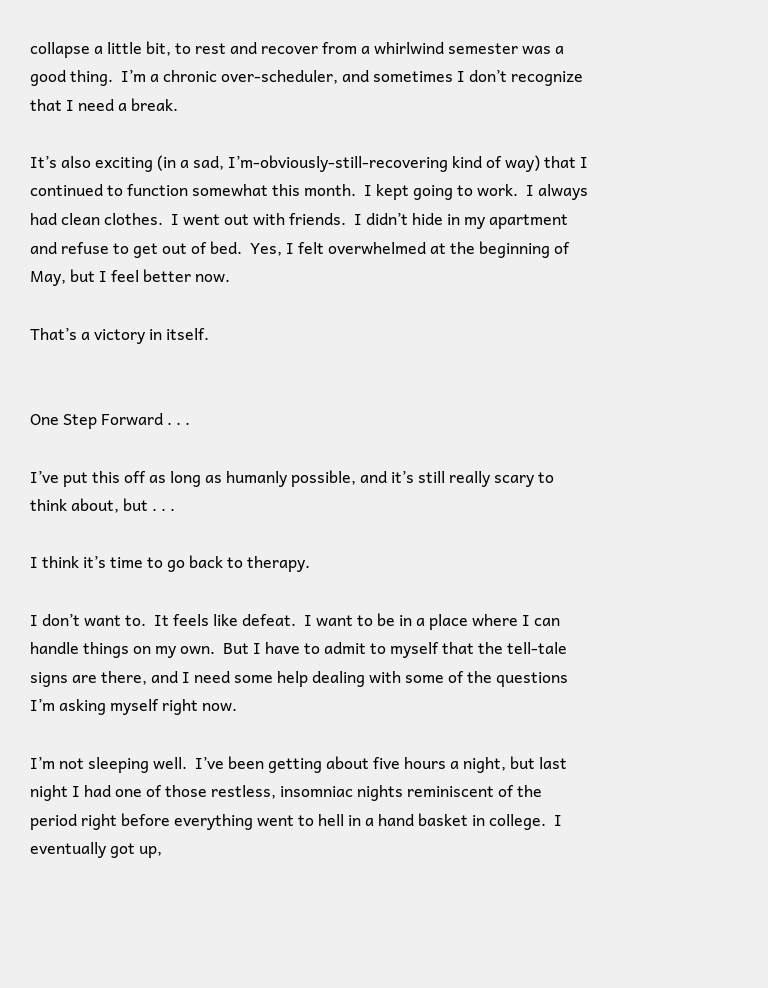collapse a little bit, to rest and recover from a whirlwind semester was a good thing.  I’m a chronic over-scheduler, and sometimes I don’t recognize that I need a break.

It’s also exciting (in a sad, I’m-obviously-still-recovering kind of way) that I continued to function somewhat this month.  I kept going to work.  I always had clean clothes.  I went out with friends.  I didn’t hide in my apartment and refuse to get out of bed.  Yes, I felt overwhelmed at the beginning of May, but I feel better now.

That’s a victory in itself.


One Step Forward . . .

I’ve put this off as long as humanly possible, and it’s still really scary to think about, but . . .

I think it’s time to go back to therapy.

I don’t want to.  It feels like defeat.  I want to be in a place where I can handle things on my own.  But I have to admit to myself that the tell-tale signs are there, and I need some help dealing with some of the questions I’m asking myself right now.

I’m not sleeping well.  I’ve been getting about five hours a night, but last night I had one of those restless, insomniac nights reminiscent of the period right before everything went to hell in a hand basket in college.  I eventually got up,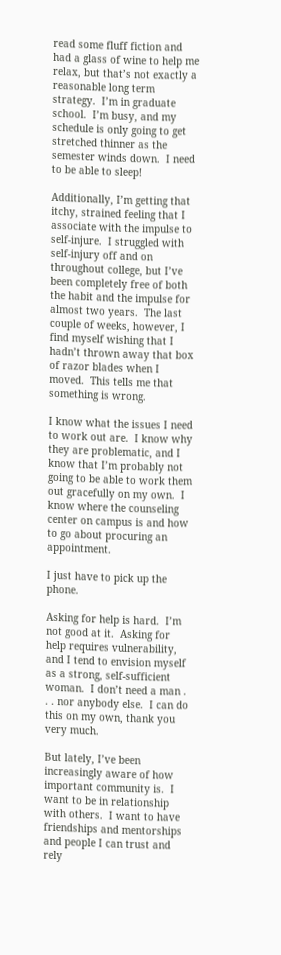read some fluff fiction and had a glass of wine to help me relax, but that’s not exactly a reasonable long term strategy.  I’m in graduate school.  I’m busy, and my schedule is only going to get stretched thinner as the semester winds down.  I need to be able to sleep!

Additionally, I’m getting that itchy, strained feeling that I associate with the impulse to self-injure.  I struggled with self-injury off and on throughout college, but I’ve been completely free of both the habit and the impulse for almost two years.  The last couple of weeks, however, I find myself wishing that I hadn’t thrown away that box of razor blades when I moved.  This tells me that something is wrong.

I know what the issues I need to work out are.  I know why they are problematic, and I know that I’m probably not going to be able to work them out gracefully on my own.  I know where the counseling center on campus is and how to go about procuring an appointment.

I just have to pick up the phone.

Asking for help is hard.  I’m not good at it.  Asking for help requires vulnerability, and I tend to envision myself as a strong, self-sufficient woman.  I don’t need a man . . . nor anybody else.  I can do this on my own, thank you very much.

But lately, I’ve been increasingly aware of how important community is.  I want to be in relationship with others.  I want to have friendships and mentorships and people I can trust and rely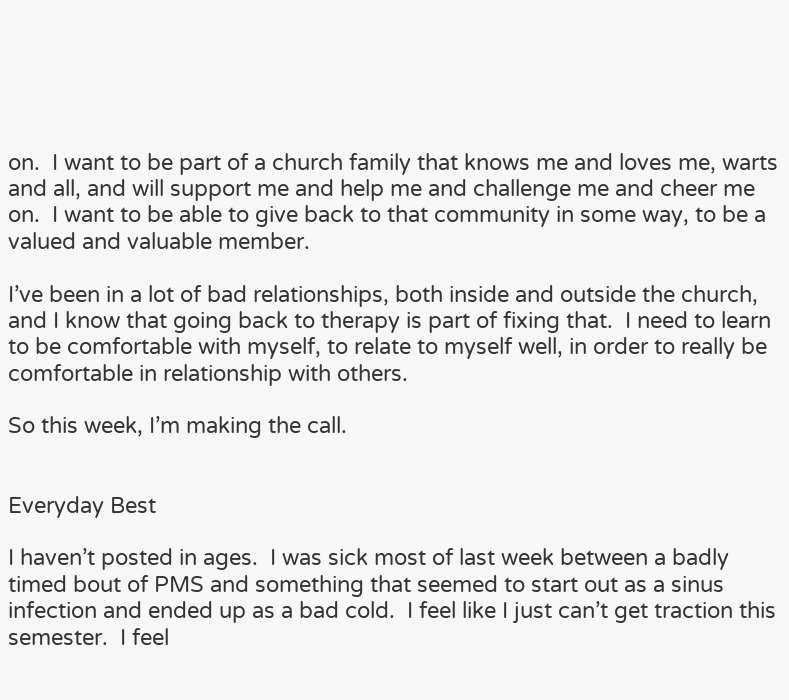on.  I want to be part of a church family that knows me and loves me, warts and all, and will support me and help me and challenge me and cheer me on.  I want to be able to give back to that community in some way, to be a valued and valuable member.

I’ve been in a lot of bad relationships, both inside and outside the church, and I know that going back to therapy is part of fixing that.  I need to learn to be comfortable with myself, to relate to myself well, in order to really be comfortable in relationship with others.

So this week, I’m making the call.


Everyday Best

I haven’t posted in ages.  I was sick most of last week between a badly timed bout of PMS and something that seemed to start out as a sinus infection and ended up as a bad cold.  I feel like I just can’t get traction this semester.  I feel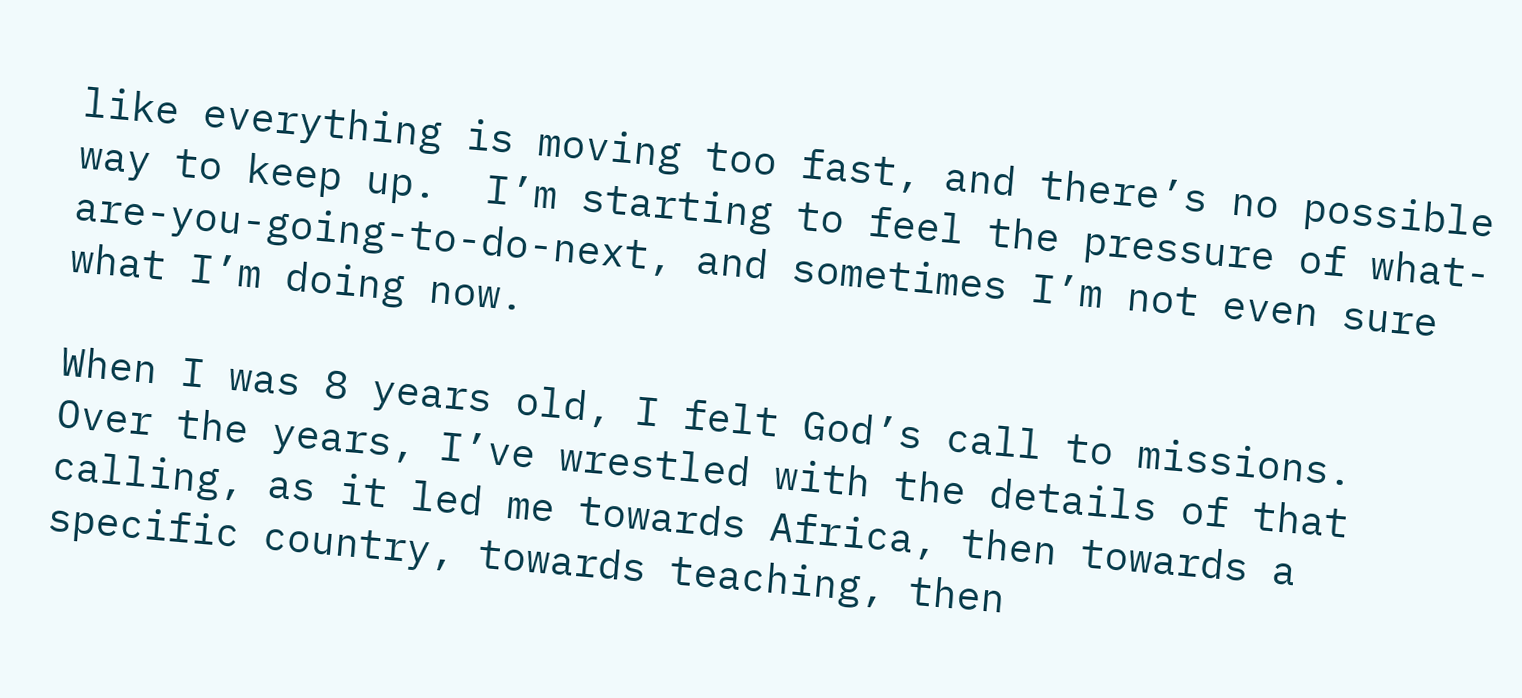like everything is moving too fast, and there’s no possible way to keep up.  I’m starting to feel the pressure of what-are-you-going-to-do-next, and sometimes I’m not even sure what I’m doing now.

When I was 8 years old, I felt God’s call to missions.  Over the years, I’ve wrestled with the details of that calling, as it led me towards Africa, then towards a specific country, towards teaching, then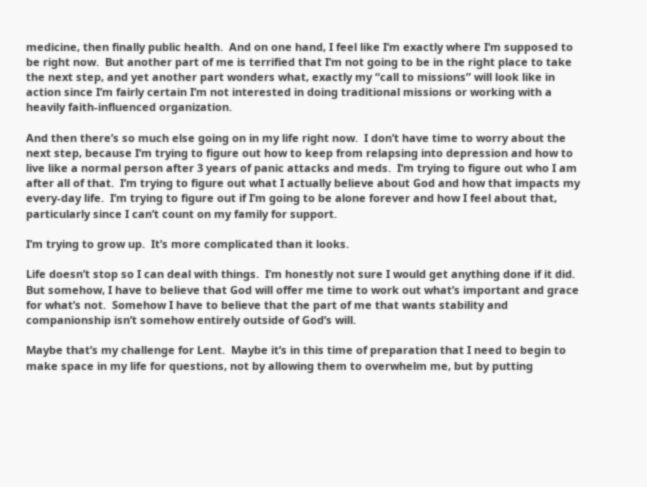medicine, then finally public health.  And on one hand, I feel like I’m exactly where I’m supposed to be right now.  But another part of me is terrified that I’m not going to be in the right place to take the next step, and yet another part wonders what, exactly my “call to missions” will look like in action since I’m fairly certain I’m not interested in doing traditional missions or working with a heavily faith-influenced organization.

And then there’s so much else going on in my life right now.  I don’t have time to worry about the next step, because I’m trying to figure out how to keep from relapsing into depression and how to live like a normal person after 3 years of panic attacks and meds.  I’m trying to figure out who I am after all of that.  I’m trying to figure out what I actually believe about God and how that impacts my every-day life.  I’m trying to figure out if I’m going to be alone forever and how I feel about that, particularly since I can’t count on my family for support.

I’m trying to grow up.  It’s more complicated than it looks.

Life doesn’t stop so I can deal with things.  I’m honestly not sure I would get anything done if it did.  But somehow, I have to believe that God will offer me time to work out what’s important and grace for what’s not.  Somehow I have to believe that the part of me that wants stability and companionship isn’t somehow entirely outside of God’s will.

Maybe that’s my challenge for Lent.  Maybe it’s in this time of preparation that I need to begin to make space in my life for questions, not by allowing them to overwhelm me, but by putting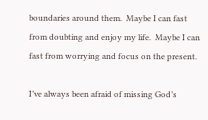boundaries around them.  Maybe I can fast from doubting and enjoy my life.  Maybe I can fast from worrying and focus on the present.

I’ve always been afraid of missing God’s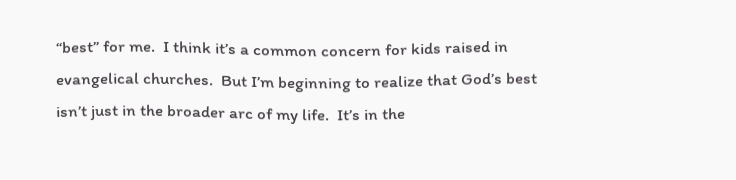“best” for me.  I think it’s a common concern for kids raised in evangelical churches.  But I’m beginning to realize that God’s best isn’t just in the broader arc of my life.  It’s in the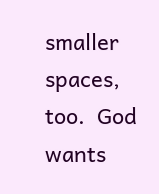smaller spaces, too.  God wants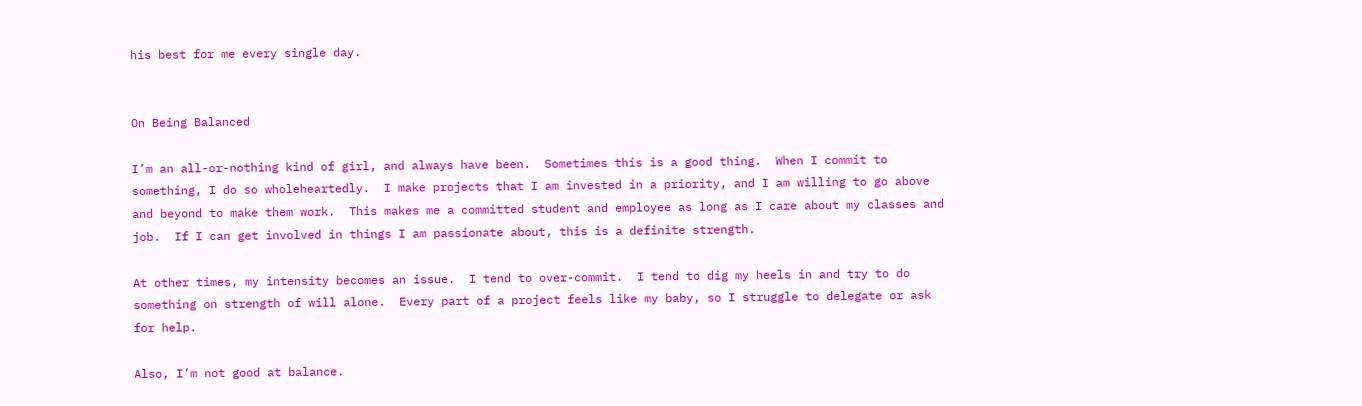his best for me every single day.


On Being Balanced

I’m an all-or-nothing kind of girl, and always have been.  Sometimes this is a good thing.  When I commit to something, I do so wholeheartedly.  I make projects that I am invested in a priority, and I am willing to go above and beyond to make them work.  This makes me a committed student and employee as long as I care about my classes and job.  If I can get involved in things I am passionate about, this is a definite strength.

At other times, my intensity becomes an issue.  I tend to over-commit.  I tend to dig my heels in and try to do something on strength of will alone.  Every part of a project feels like my baby, so I struggle to delegate or ask for help.

Also, I’m not good at balance.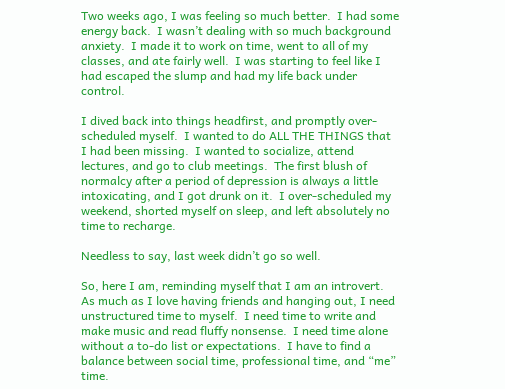Two weeks ago, I was feeling so much better.  I had some energy back.  I wasn’t dealing with so much background anxiety.  I made it to work on time, went to all of my classes, and ate fairly well.  I was starting to feel like I had escaped the slump and had my life back under control.

I dived back into things headfirst, and promptly over-scheduled myself.  I wanted to do ALL THE THINGS that I had been missing.  I wanted to socialize, attend lectures, and go to club meetings.  The first blush of normalcy after a period of depression is always a little intoxicating, and I got drunk on it.  I over-scheduled my weekend, shorted myself on sleep, and left absolutely no time to recharge.

Needless to say, last week didn’t go so well.

So, here I am, reminding myself that I am an introvert.  As much as I love having friends and hanging out, I need unstructured time to myself.  I need time to write and make music and read fluffy nonsense.  I need time alone without a to-do list or expectations.  I have to find a balance between social time, professional time, and “me” time.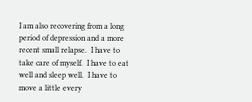I am also recovering from a long period of depression and a more recent small relapse.  I have to take care of myself.  I have to eat well and sleep well.  I have to move a little every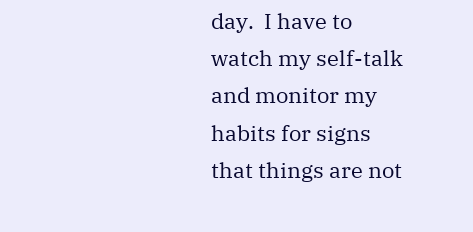day.  I have to watch my self-talk and monitor my habits for signs that things are not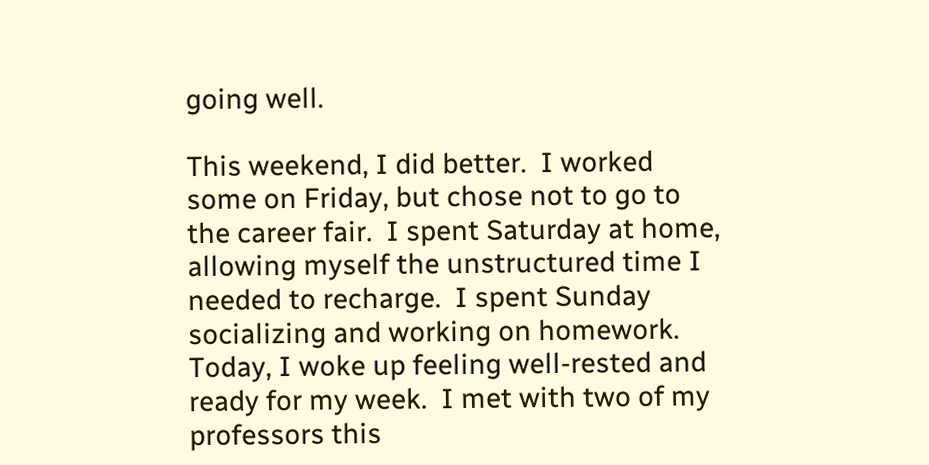going well.

This weekend, I did better.  I worked some on Friday, but chose not to go to the career fair.  I spent Saturday at home, allowing myself the unstructured time I needed to recharge.  I spent Sunday socializing and working on homework.  Today, I woke up feeling well-rested and ready for my week.  I met with two of my professors this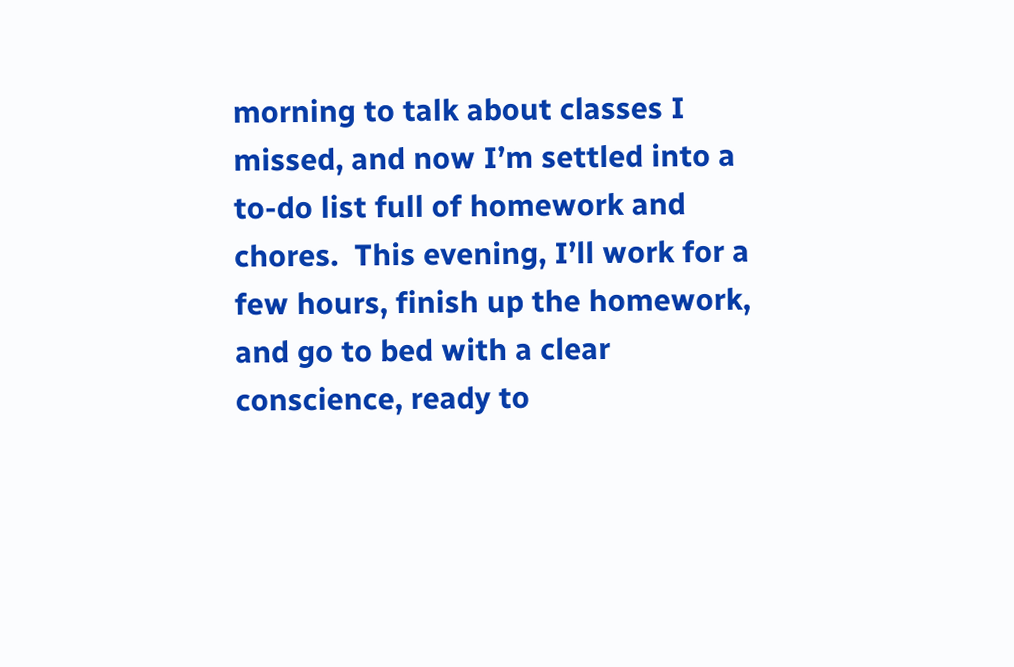morning to talk about classes I missed, and now I’m settled into a to-do list full of homework and chores.  This evening, I’ll work for a few hours, finish up the homework, and go to bed with a clear conscience, ready to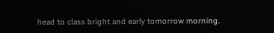head to class bright and early tomorrow morning.